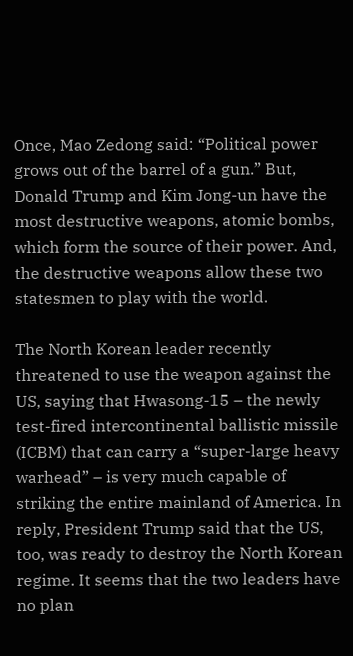Once, Mao Zedong said: “Political power grows out of the barrel of a gun.” But, Donald Trump and Kim Jong-un have the most destructive weapons, atomic bombs, which form the source of their power. And, the destructive weapons allow these two statesmen to play with the world.

The North Korean leader recently threatened to use the weapon against the US, saying that Hwasong-15 – the newly test-fired intercontinental ballistic missile (ICBM) that can carry a “super-large heavy warhead” – is very much capable of striking the entire mainland of America. In reply, President Trump said that the US, too, was ready to destroy the North Korean regime. It seems that the two leaders have no plan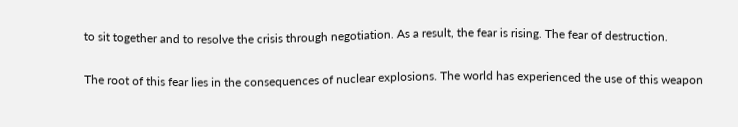to sit together and to resolve the crisis through negotiation. As a result, the fear is rising. The fear of destruction.

The root of this fear lies in the consequences of nuclear explosions. The world has experienced the use of this weapon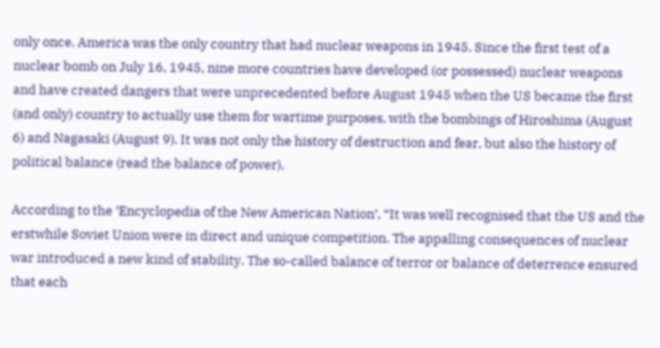only once. America was the only country that had nuclear weapons in 1945. Since the first test of a nuclear bomb on July 16, 1945, nine more countries have developed (or possessed) nuclear weapons and have created dangers that were unprecedented before August 1945 when the US became the first (and only) country to actually use them for wartime purposes, with the bombings of Hiroshima (August 6) and Nagasaki (August 9). It was not only the history of destruction and fear, but also the history of political balance (read the balance of power).

According to the ‘Encyclopedia of the New American Nation’, “It was well recognised that the US and the erstwhile Soviet Union were in direct and unique competition. The appalling consequences of nuclear war introduced a new kind of stability. The so-called balance of terror or balance of deterrence ensured that each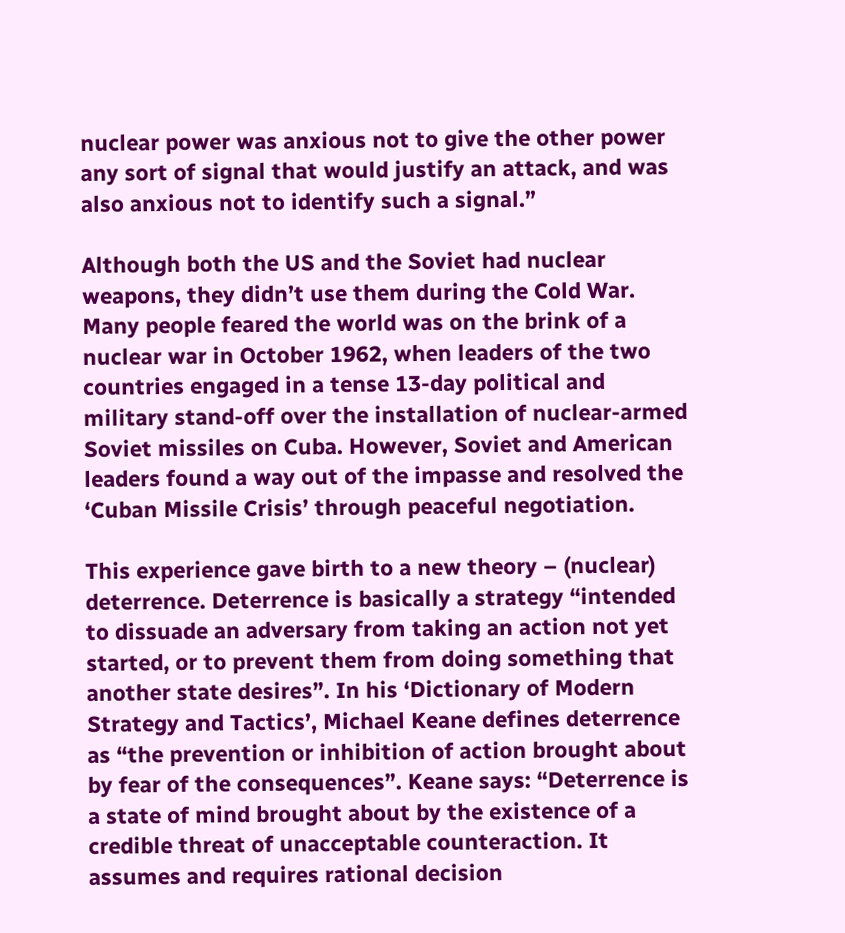nuclear power was anxious not to give the other power any sort of signal that would justify an attack, and was also anxious not to identify such a signal.”

Although both the US and the Soviet had nuclear weapons, they didn’t use them during the Cold War. Many people feared the world was on the brink of a nuclear war in October 1962, when leaders of the two countries engaged in a tense 13-day political and military stand-off over the installation of nuclear-armed Soviet missiles on Cuba. However, Soviet and American leaders found a way out of the impasse and resolved the ‘Cuban Missile Crisis’ through peaceful negotiation.

This experience gave birth to a new theory – (nuclear) deterrence. Deterrence is basically a strategy “intended to dissuade an adversary from taking an action not yet started, or to prevent them from doing something that another state desires”. In his ‘Dictionary of Modern Strategy and Tactics’, Michael Keane defines deterrence as “the prevention or inhibition of action brought about by fear of the consequences”. Keane says: “Deterrence is a state of mind brought about by the existence of a credible threat of unacceptable counteraction. It assumes and requires rational decision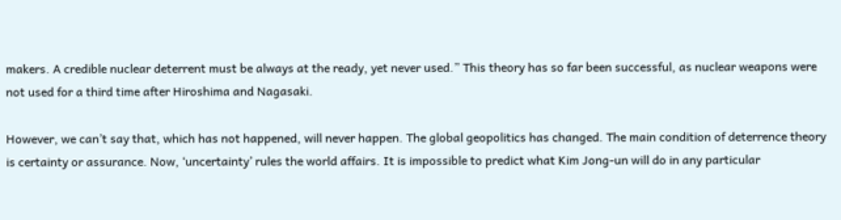makers. A credible nuclear deterrent must be always at the ready, yet never used.” This theory has so far been successful, as nuclear weapons were not used for a third time after Hiroshima and Nagasaki.

However, we can’t say that, which has not happened, will never happen. The global geopolitics has changed. The main condition of deterrence theory is certainty or assurance. Now, ‘uncertainty’ rules the world affairs. It is impossible to predict what Kim Jong-un will do in any particular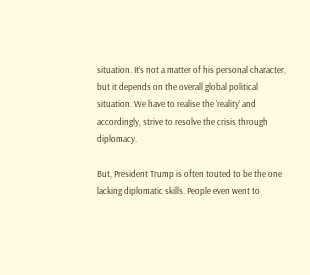situation. It’s not a matter of his personal character, but it depends on the overall global political situation. We have to realise the ‘reality’ and accordingly, strive to resolve the crisis through diplomacy.

But, President Trump is often touted to be the one lacking diplomatic skills. People even went to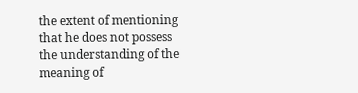the extent of mentioning that he does not possess the understanding of the meaning of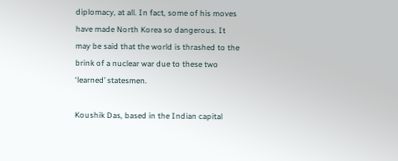diplomacy, at all. In fact, some of his moves have made North Korea so dangerous. It may be said that the world is thrashed to the brink of a nuclear war due to these two ‘learned’ statesmen.

Koushik Das, based in the Indian capital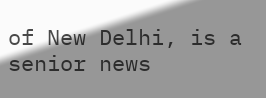of New Delhi, is a senior news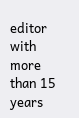editor with more than 15 years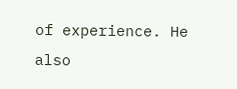of experience. He also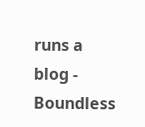runs a blog - Boundless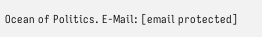Ocean of Politics. E-Mail: [email protected]